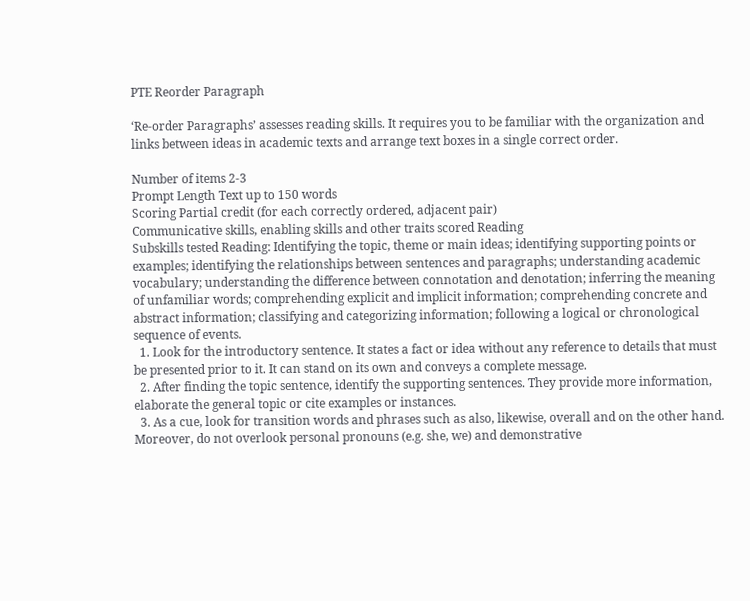PTE Reorder Paragraph

‘Re-order Paragraphs’ assesses reading skills. It requires you to be familiar with the organization and links between ideas in academic texts and arrange text boxes in a single correct order.

Number of items 2-3
Prompt Length Text up to 150 words
Scoring Partial credit (for each correctly ordered, adjacent pair)
Communicative skills, enabling skills and other traits scored Reading
Subskills tested Reading: Identifying the topic, theme or main ideas; identifying supporting points or examples; identifying the relationships between sentences and paragraphs; understanding academic vocabulary; understanding the difference between connotation and denotation; inferring the meaning of unfamiliar words; comprehending explicit and implicit information; comprehending concrete and abstract information; classifying and categorizing information; following a logical or chronological sequence of events.
  1. Look for the introductory sentence. It states a fact or idea without any reference to details that must be presented prior to it. It can stand on its own and conveys a complete message.
  2. After finding the topic sentence, identify the supporting sentences. They provide more information, elaborate the general topic or cite examples or instances.
  3. As a cue, look for transition words and phrases such as also, likewise, overall and on the other hand.  Moreover, do not overlook personal pronouns (e.g. she, we) and demonstrative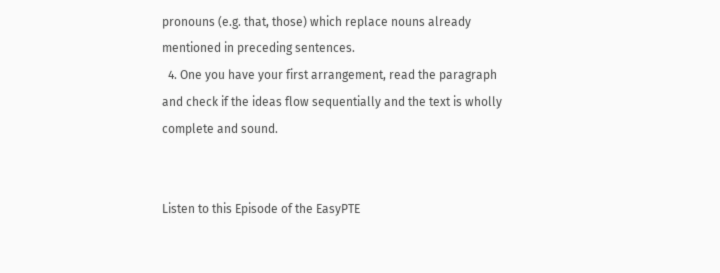pronouns (e.g. that, those) which replace nouns already mentioned in preceding sentences.
  4. One you have your first arrangement, read the paragraph and check if the ideas flow sequentially and the text is wholly complete and sound.


Listen to this Episode of the EasyPTE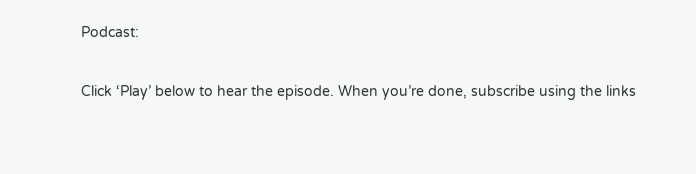Podcast:

Click ‘Play’ below to hear the episode. When you’re done, subscribe using the links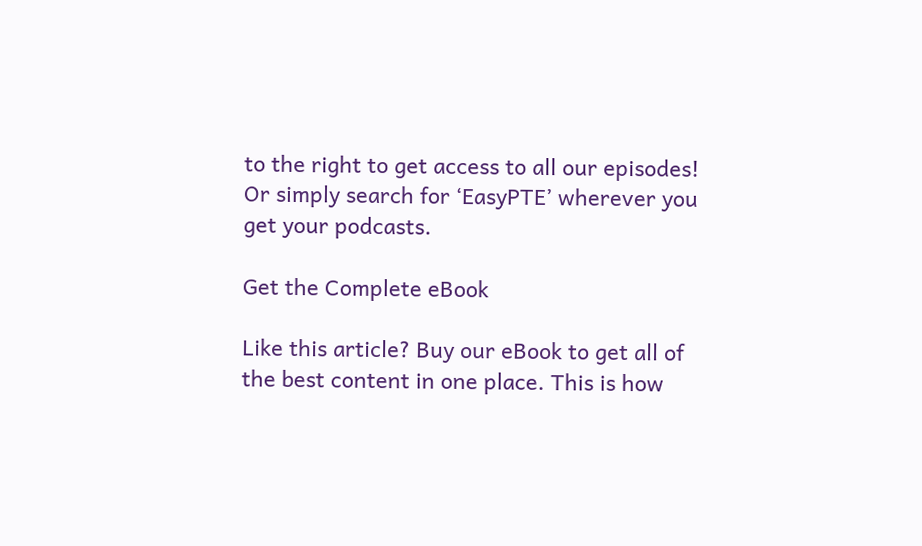to the right to get access to all our episodes! Or simply search for ‘EasyPTE’ wherever you get your podcasts.

Get the Complete eBook

Like this article? Buy our eBook to get all of the best content in one place. This is how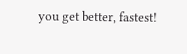you get better, fastest!